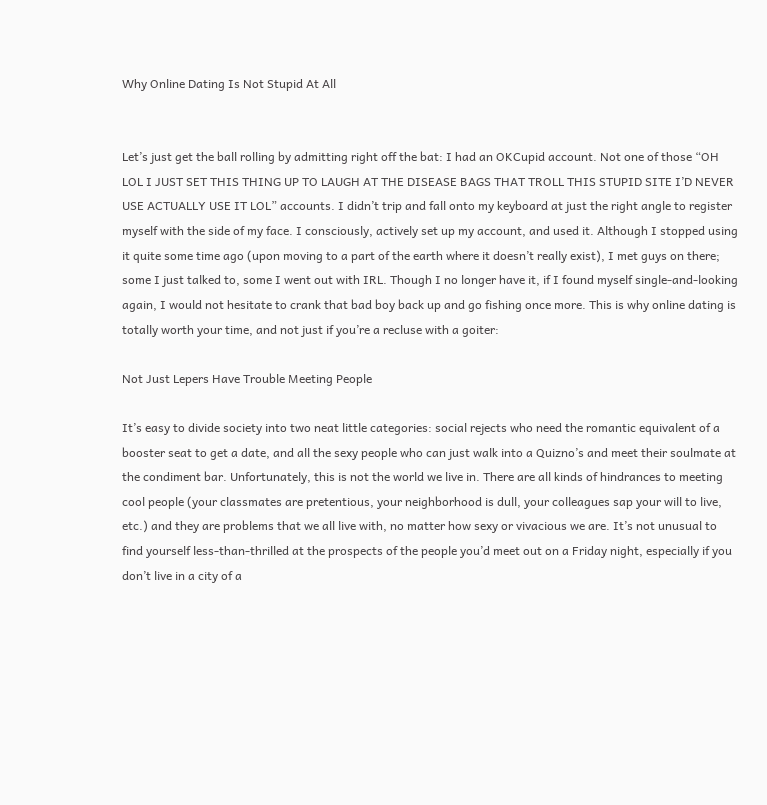Why Online Dating Is Not Stupid At All


Let’s just get the ball rolling by admitting right off the bat: I had an OKCupid account. Not one of those “OH LOL I JUST SET THIS THING UP TO LAUGH AT THE DISEASE BAGS THAT TROLL THIS STUPID SITE I’D NEVER USE ACTUALLY USE IT LOL” accounts. I didn’t trip and fall onto my keyboard at just the right angle to register myself with the side of my face. I consciously, actively set up my account, and used it. Although I stopped using it quite some time ago (upon moving to a part of the earth where it doesn’t really exist), I met guys on there; some I just talked to, some I went out with IRL. Though I no longer have it, if I found myself single-and-looking again, I would not hesitate to crank that bad boy back up and go fishing once more. This is why online dating is totally worth your time, and not just if you’re a recluse with a goiter:

Not Just Lepers Have Trouble Meeting People

It’s easy to divide society into two neat little categories: social rejects who need the romantic equivalent of a booster seat to get a date, and all the sexy people who can just walk into a Quizno’s and meet their soulmate at the condiment bar. Unfortunately, this is not the world we live in. There are all kinds of hindrances to meeting cool people (your classmates are pretentious, your neighborhood is dull, your colleagues sap your will to live, etc.) and they are problems that we all live with, no matter how sexy or vivacious we are. It’s not unusual to find yourself less-than-thrilled at the prospects of the people you’d meet out on a Friday night, especially if you don’t live in a city of a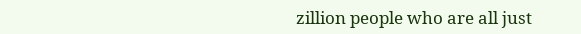zillion people who are all just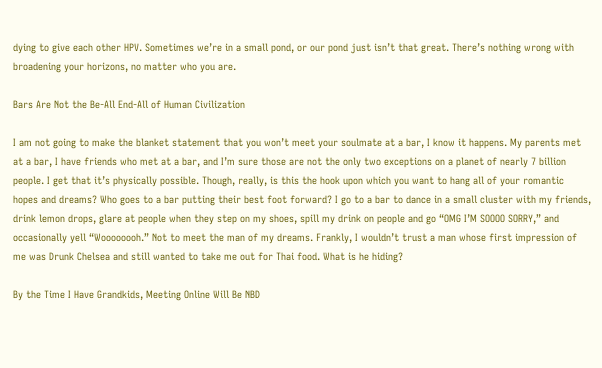dying to give each other HPV. Sometimes we’re in a small pond, or our pond just isn’t that great. There’s nothing wrong with broadening your horizons, no matter who you are.

Bars Are Not the Be-All End-All of Human Civilization

I am not going to make the blanket statement that you won’t meet your soulmate at a bar, I know it happens. My parents met at a bar, I have friends who met at a bar, and I’m sure those are not the only two exceptions on a planet of nearly 7 billion people. I get that it’s physically possible. Though, really, is this the hook upon which you want to hang all of your romantic hopes and dreams? Who goes to a bar putting their best foot forward? I go to a bar to dance in a small cluster with my friends, drink lemon drops, glare at people when they step on my shoes, spill my drink on people and go “OMG I’M SOOOO SORRY,” and occasionally yell “Woooooooh.” Not to meet the man of my dreams. Frankly, I wouldn’t trust a man whose first impression of me was Drunk Chelsea and still wanted to take me out for Thai food. What is he hiding?

By the Time I Have Grandkids, Meeting Online Will Be NBD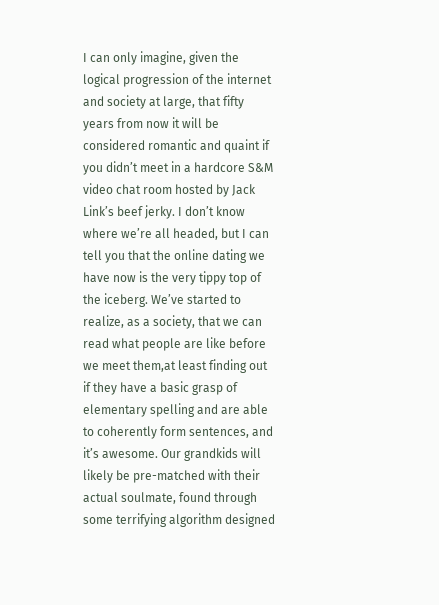I can only imagine, given the logical progression of the internet and society at large, that fifty years from now it will be considered romantic and quaint if you didn’t meet in a hardcore S&M video chat room hosted by Jack Link’s beef jerky. I don’t know where we’re all headed, but I can tell you that the online dating we have now is the very tippy top of the iceberg. We’ve started to realize, as a society, that we can read what people are like before we meet them,at least finding out if they have a basic grasp of elementary spelling and are able to coherently form sentences, and it’s awesome. Our grandkids will likely be pre-matched with their actual soulmate, found through some terrifying algorithm designed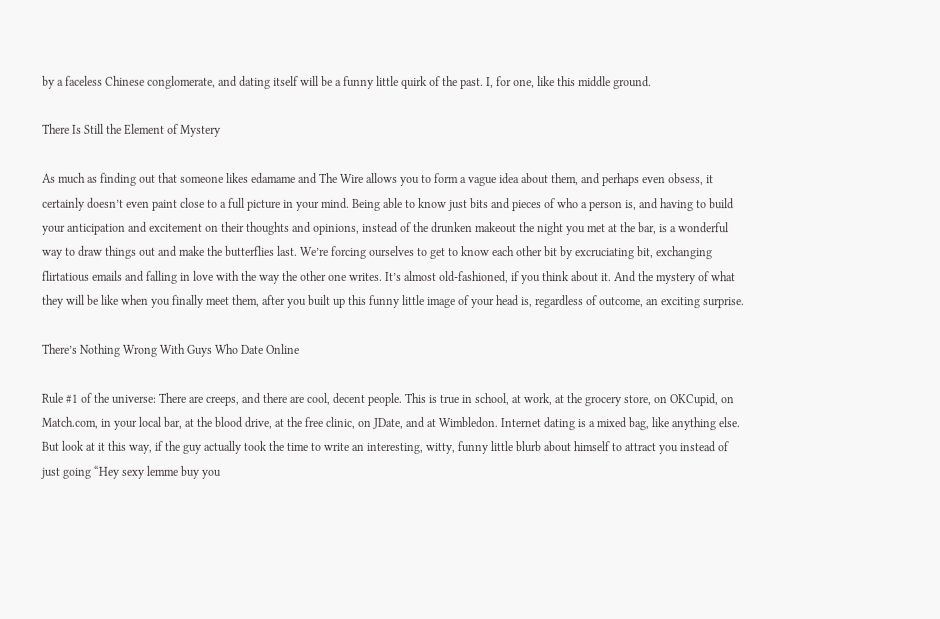by a faceless Chinese conglomerate, and dating itself will be a funny little quirk of the past. I, for one, like this middle ground.

There Is Still the Element of Mystery

As much as finding out that someone likes edamame and The Wire allows you to form a vague idea about them, and perhaps even obsess, it certainly doesn’t even paint close to a full picture in your mind. Being able to know just bits and pieces of who a person is, and having to build your anticipation and excitement on their thoughts and opinions, instead of the drunken makeout the night you met at the bar, is a wonderful way to draw things out and make the butterflies last. We’re forcing ourselves to get to know each other bit by excruciating bit, exchanging flirtatious emails and falling in love with the way the other one writes. It’s almost old-fashioned, if you think about it. And the mystery of what they will be like when you finally meet them, after you built up this funny little image of your head is, regardless of outcome, an exciting surprise.

There’s Nothing Wrong With Guys Who Date Online

Rule #1 of the universe: There are creeps, and there are cool, decent people. This is true in school, at work, at the grocery store, on OKCupid, on Match.com, in your local bar, at the blood drive, at the free clinic, on JDate, and at Wimbledon. Internet dating is a mixed bag, like anything else. But look at it this way, if the guy actually took the time to write an interesting, witty, funny little blurb about himself to attract you instead of just going “Hey sexy lemme buy you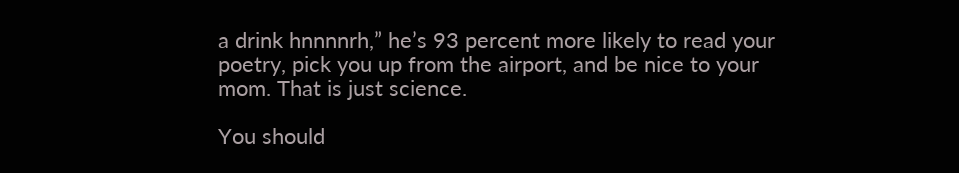a drink hnnnnrh,” he’s 93 percent more likely to read your poetry, pick you up from the airport, and be nice to your mom. That is just science.

You should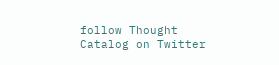follow Thought Catalog on Twitter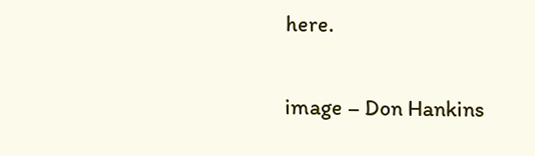here.

image – Don Hankins